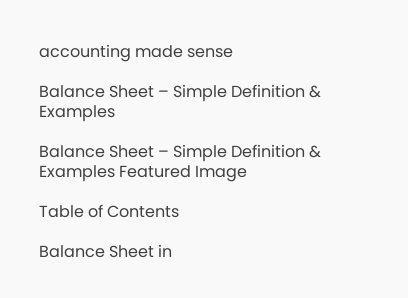accounting made sense

Balance Sheet – Simple Definition & Examples

Balance Sheet – Simple Definition & Examples Featured Image

Table of Contents

Balance Sheet in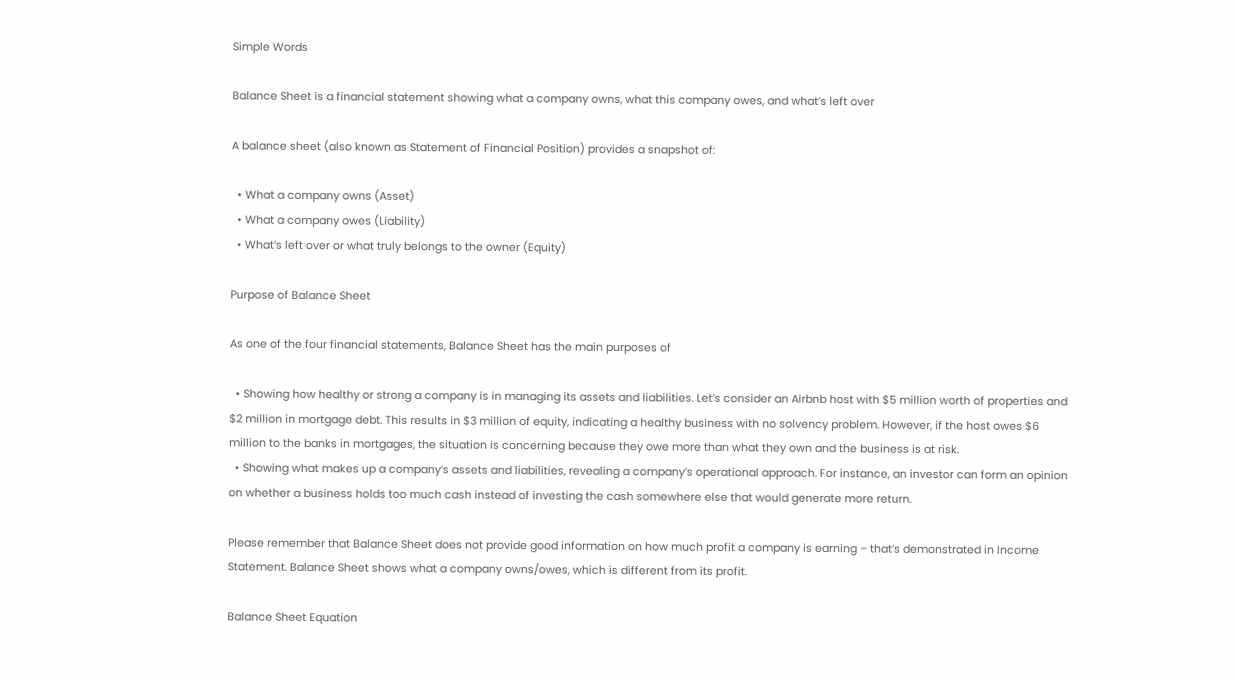Simple Words

Balance Sheet is a financial statement showing what a company owns, what this company owes, and what’s left over

A balance sheet (also known as Statement of Financial Position) provides a snapshot of:

  • What a company owns (Asset)
  • What a company owes (Liability)
  • What’s left over or what truly belongs to the owner (Equity)

Purpose of Balance Sheet

As one of the four financial statements, Balance Sheet has the main purposes of

  • Showing how healthy or strong a company is in managing its assets and liabilities. Let’s consider an Airbnb host with $5 million worth of properties and $2 million in mortgage debt. This results in $3 million of equity, indicating a healthy business with no solvency problem. However, if the host owes $6 million to the banks in mortgages, the situation is concerning because they owe more than what they own and the business is at risk.
  • Showing what makes up a company’s assets and liabilities, revealing a company’s operational approach. For instance, an investor can form an opinion on whether a business holds too much cash instead of investing the cash somewhere else that would generate more return.

Please remember that Balance Sheet does not provide good information on how much profit a company is earning – that’s demonstrated in Income Statement. Balance Sheet shows what a company owns/owes, which is different from its profit.

Balance Sheet Equation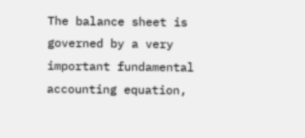The balance sheet is governed by a very important fundamental accounting equation,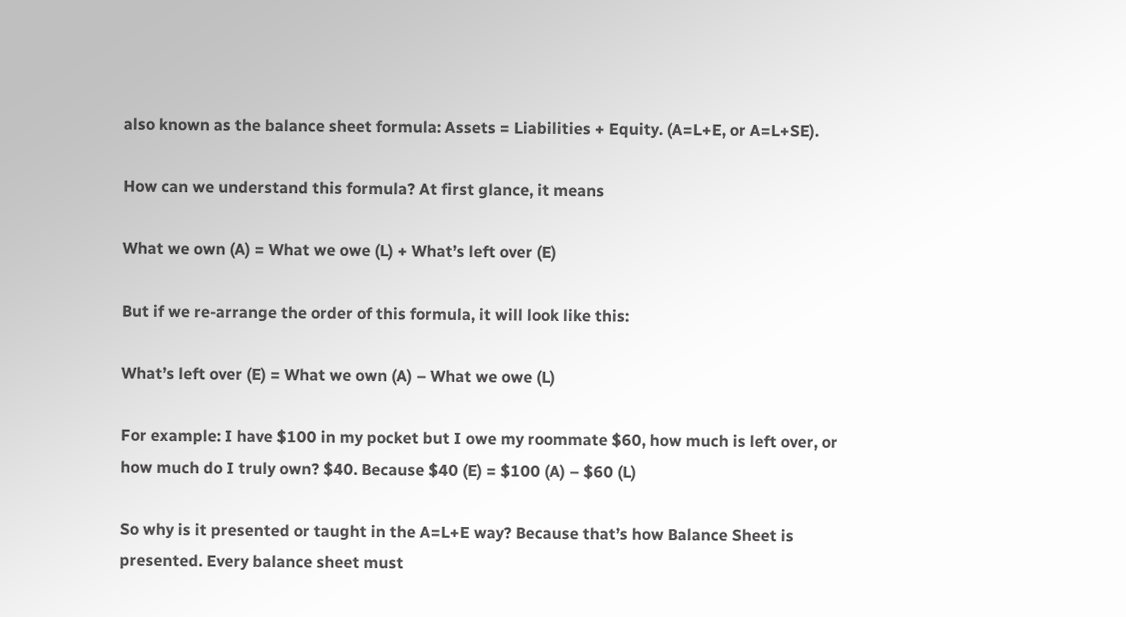also known as the balance sheet formula: Assets = Liabilities + Equity. (A=L+E, or A=L+SE).

How can we understand this formula? At first glance, it means

What we own (A) = What we owe (L) + What’s left over (E)

But if we re-arrange the order of this formula, it will look like this:

What’s left over (E) = What we own (A) – What we owe (L)

For example: I have $100 in my pocket but I owe my roommate $60, how much is left over, or how much do I truly own? $40. Because $40 (E) = $100 (A) – $60 (L)

So why is it presented or taught in the A=L+E way? Because that’s how Balance Sheet is presented. Every balance sheet must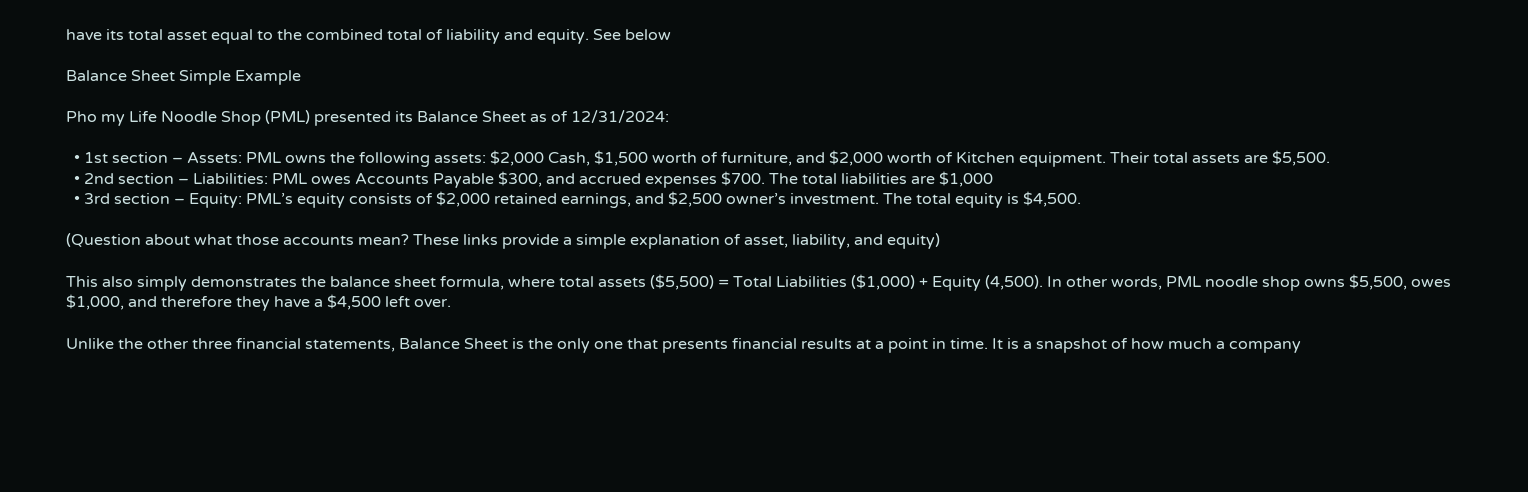have its total asset equal to the combined total of liability and equity. See below

Balance Sheet Simple Example

Pho my Life Noodle Shop (PML) presented its Balance Sheet as of 12/31/2024:

  • 1st section – Assets: PML owns the following assets: $2,000 Cash, $1,500 worth of furniture, and $2,000 worth of Kitchen equipment. Their total assets are $5,500.
  • 2nd section – Liabilities: PML owes Accounts Payable $300, and accrued expenses $700. The total liabilities are $1,000
  • 3rd section – Equity: PML’s equity consists of $2,000 retained earnings, and $2,500 owner’s investment. The total equity is $4,500.

(Question about what those accounts mean? These links provide a simple explanation of asset, liability, and equity)

This also simply demonstrates the balance sheet formula, where total assets ($5,500) = Total Liabilities ($1,000) + Equity (4,500). In other words, PML noodle shop owns $5,500, owes $1,000, and therefore they have a $4,500 left over.

Unlike the other three financial statements, Balance Sheet is the only one that presents financial results at a point in time. It is a snapshot of how much a company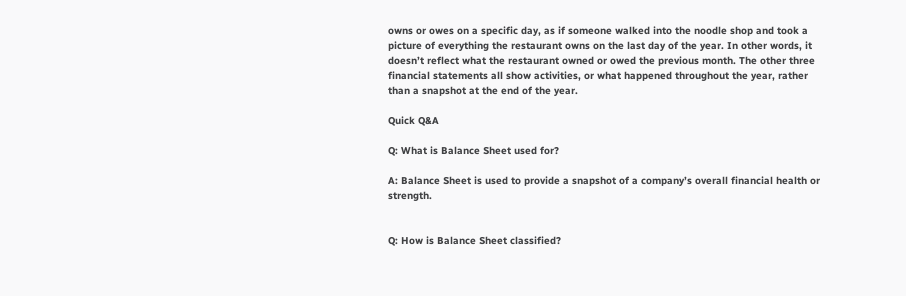owns or owes on a specific day, as if someone walked into the noodle shop and took a picture of everything the restaurant owns on the last day of the year. In other words, it doesn’t reflect what the restaurant owned or owed the previous month. The other three financial statements all show activities, or what happened throughout the year, rather than a snapshot at the end of the year.

Quick Q&A

Q: What is Balance Sheet used for?

A: Balance Sheet is used to provide a snapshot of a company’s overall financial health or strength.


Q: How is Balance Sheet classified?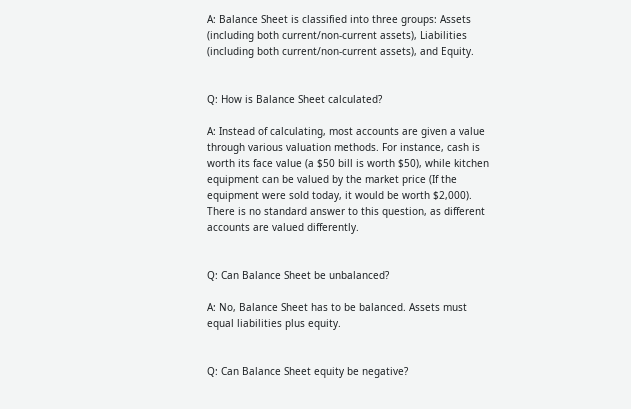A: Balance Sheet is classified into three groups: Assets (including both current/non-current assets), Liabilities (including both current/non-current assets), and Equity.


Q: How is Balance Sheet calculated?

A: Instead of calculating, most accounts are given a value through various valuation methods. For instance, cash is worth its face value (a $50 bill is worth $50), while kitchen equipment can be valued by the market price (If the equipment were sold today, it would be worth $2,000). There is no standard answer to this question, as different accounts are valued differently.


Q: Can Balance Sheet be unbalanced?

A: No, Balance Sheet has to be balanced. Assets must equal liabilities plus equity.


Q: Can Balance Sheet equity be negative?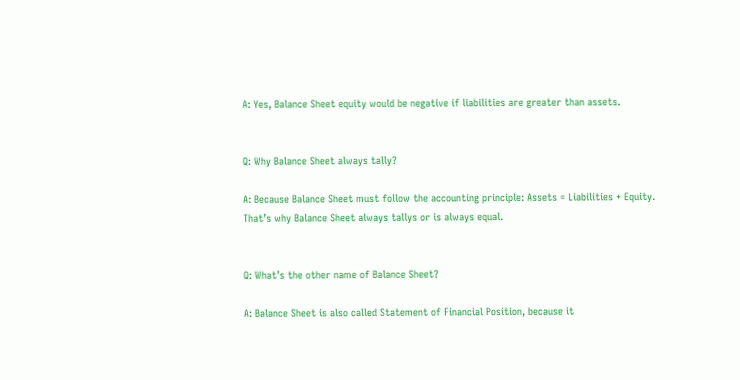A: Yes, Balance Sheet equity would be negative if liabilities are greater than assets.


Q: Why Balance Sheet always tally?

A: Because Balance Sheet must follow the accounting principle: Assets = Liabilities + Equity. That’s why Balance Sheet always tallys or is always equal.


Q: What’s the other name of Balance Sheet?

A: Balance Sheet is also called Statement of Financial Position, because it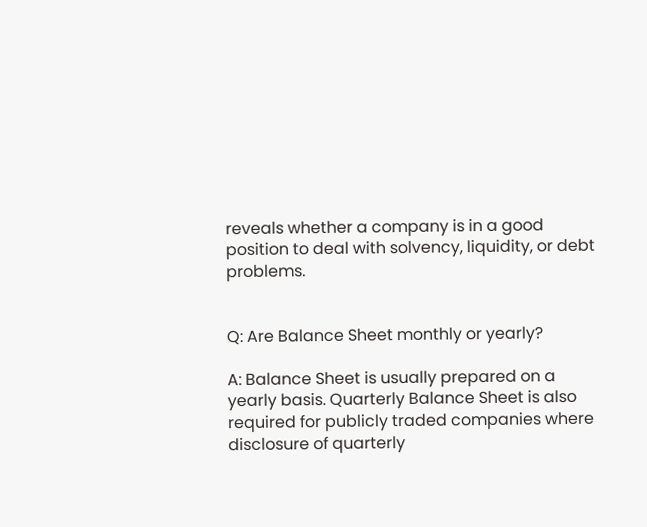reveals whether a company is in a good position to deal with solvency, liquidity, or debt problems.


Q: Are Balance Sheet monthly or yearly?

A: Balance Sheet is usually prepared on a yearly basis. Quarterly Balance Sheet is also required for publicly traded companies where disclosure of quarterly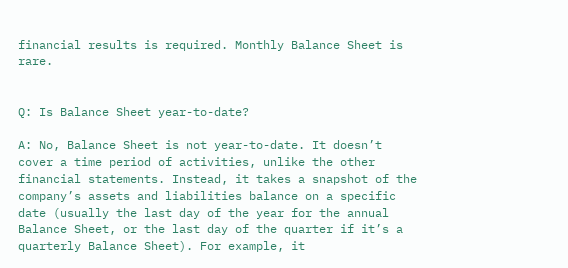financial results is required. Monthly Balance Sheet is rare.


Q: Is Balance Sheet year-to-date?

A: No, Balance Sheet is not year-to-date. It doesn’t cover a time period of activities, unlike the other financial statements. Instead, it takes a snapshot of the company’s assets and liabilities balance on a specific date (usually the last day of the year for the annual Balance Sheet, or the last day of the quarter if it’s a quarterly Balance Sheet). For example, it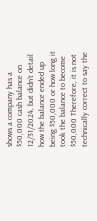shows a company has a $50,000 cash balance on 12/31/2024, but didn’t detail how the balance ended up being $50,000 or how long it took the balance to become $50,000 Therefore, it is not technically correct to say the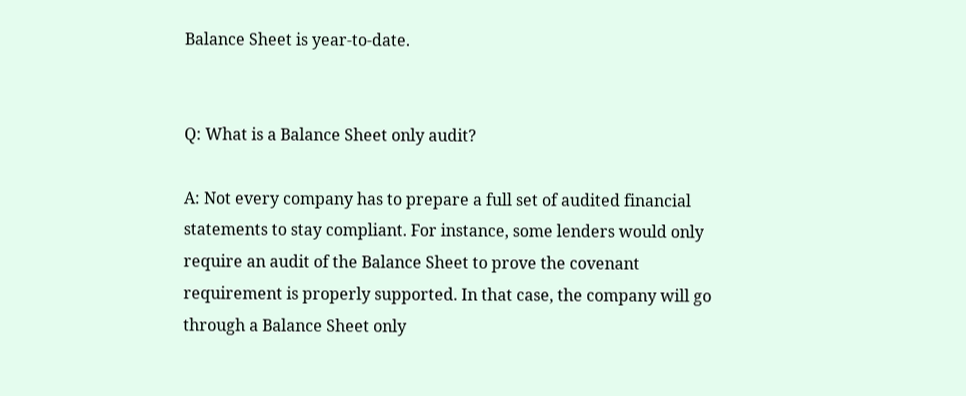Balance Sheet is year-to-date.


Q: What is a Balance Sheet only audit?

A: Not every company has to prepare a full set of audited financial statements to stay compliant. For instance, some lenders would only require an audit of the Balance Sheet to prove the covenant requirement is properly supported. In that case, the company will go through a Balance Sheet only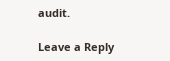audit.

Leave a Reply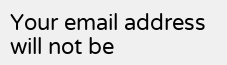Your email address will not be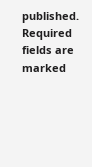published. Required fields are marked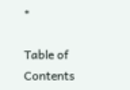*

Table of Contents